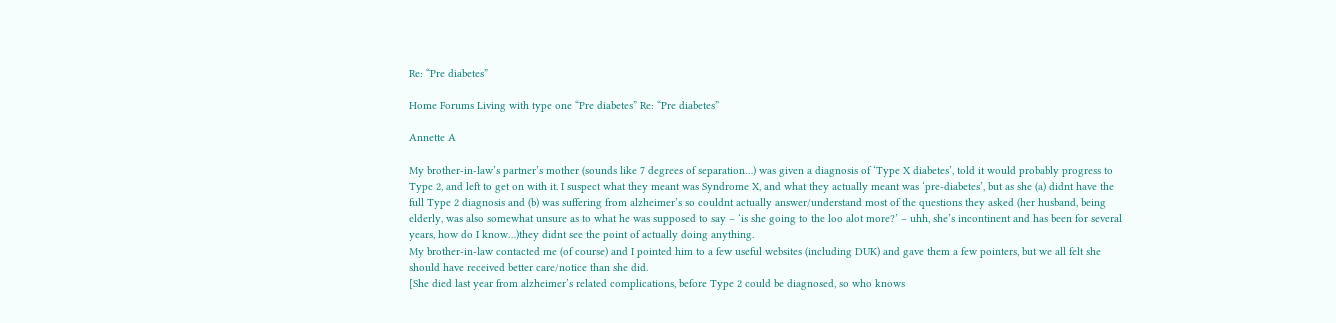Re: “Pre diabetes”

Home Forums Living with type one “Pre diabetes” Re: “Pre diabetes”

Annette A

My brother-in-law’s partner’s mother (sounds like 7 degrees of separation…) was given a diagnosis of ‘Type X diabetes’, told it would probably progress to Type 2, and left to get on with it. I suspect what they meant was Syndrome X, and what they actually meant was ‘pre-diabetes’, but as she (a) didnt have the full Type 2 diagnosis and (b) was suffering from alzheimer’s so couldnt actually answer/understand most of the questions they asked (her husband, being elderly, was also somewhat unsure as to what he was supposed to say – ‘is she going to the loo alot more?’ – uhh, she’s incontinent and has been for several years, how do I know…)they didnt see the point of actually doing anything.
My brother-in-law contacted me (of course) and I pointed him to a few useful websites (including DUK) and gave them a few pointers, but we all felt she should have received better care/notice than she did.
[She died last year from alzheimer’s related complications, before Type 2 could be diagnosed, so who knows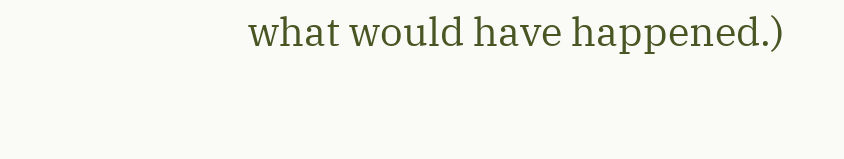what would have happened.)